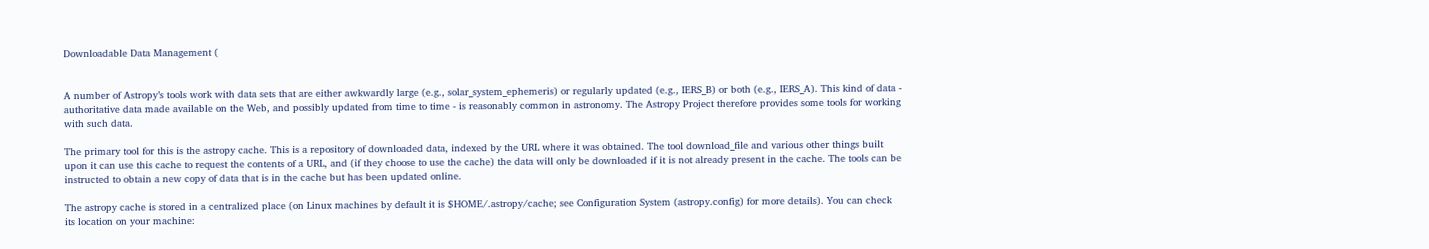Downloadable Data Management (


A number of Astropy’s tools work with data sets that are either awkwardly large (e.g., solar_system_ephemeris) or regularly updated (e.g., IERS_B) or both (e.g., IERS_A). This kind of data - authoritative data made available on the Web, and possibly updated from time to time - is reasonably common in astronomy. The Astropy Project therefore provides some tools for working with such data.

The primary tool for this is the astropy cache. This is a repository of downloaded data, indexed by the URL where it was obtained. The tool download_file and various other things built upon it can use this cache to request the contents of a URL, and (if they choose to use the cache) the data will only be downloaded if it is not already present in the cache. The tools can be instructed to obtain a new copy of data that is in the cache but has been updated online.

The astropy cache is stored in a centralized place (on Linux machines by default it is $HOME/.astropy/cache; see Configuration System (astropy.config) for more details). You can check its location on your machine: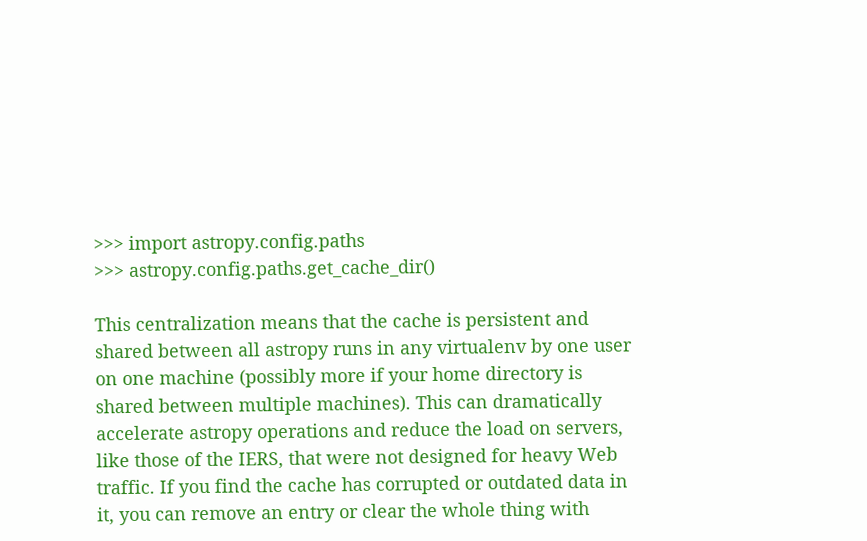>>> import astropy.config.paths
>>> astropy.config.paths.get_cache_dir()

This centralization means that the cache is persistent and shared between all astropy runs in any virtualenv by one user on one machine (possibly more if your home directory is shared between multiple machines). This can dramatically accelerate astropy operations and reduce the load on servers, like those of the IERS, that were not designed for heavy Web traffic. If you find the cache has corrupted or outdated data in it, you can remove an entry or clear the whole thing with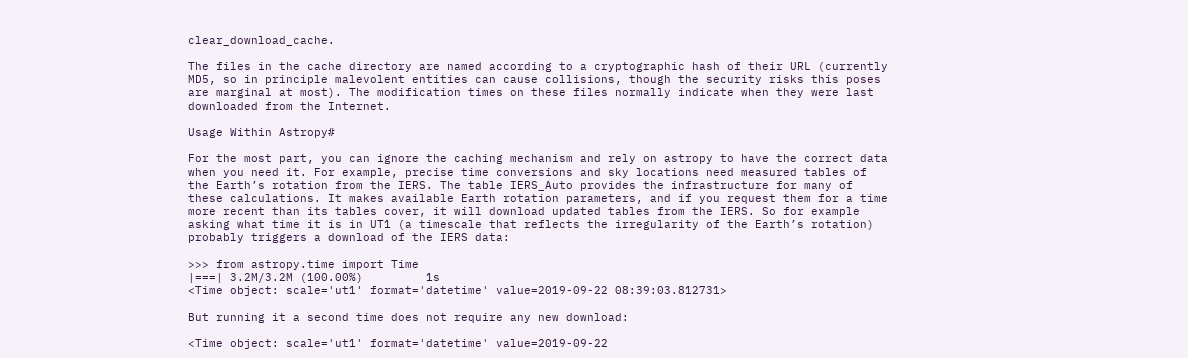clear_download_cache.

The files in the cache directory are named according to a cryptographic hash of their URL (currently MD5, so in principle malevolent entities can cause collisions, though the security risks this poses are marginal at most). The modification times on these files normally indicate when they were last downloaded from the Internet.

Usage Within Astropy#

For the most part, you can ignore the caching mechanism and rely on astropy to have the correct data when you need it. For example, precise time conversions and sky locations need measured tables of the Earth’s rotation from the IERS. The table IERS_Auto provides the infrastructure for many of these calculations. It makes available Earth rotation parameters, and if you request them for a time more recent than its tables cover, it will download updated tables from the IERS. So for example asking what time it is in UT1 (a timescale that reflects the irregularity of the Earth’s rotation) probably triggers a download of the IERS data:

>>> from astropy.time import Time
|===| 3.2M/3.2M (100.00%)         1s
<Time object: scale='ut1' format='datetime' value=2019-09-22 08:39:03.812731>

But running it a second time does not require any new download:

<Time object: scale='ut1' format='datetime' value=2019-09-22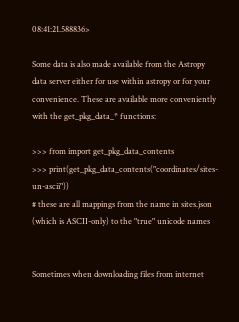08:41:21.588836>

Some data is also made available from the Astropy data server either for use within astropy or for your convenience. These are available more conveniently with the get_pkg_data_* functions:

>>> from import get_pkg_data_contents
>>> print(get_pkg_data_contents("coordinates/sites-un-ascii"))
# these are all mappings from the name in sites.json (which is ASCII-only) to the "true" unicode names


Sometimes when downloading files from internet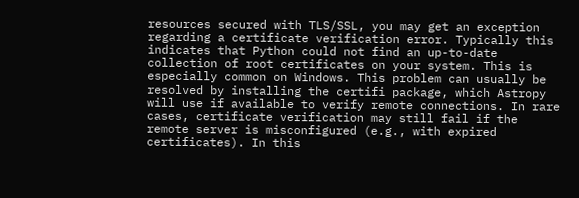resources secured with TLS/SSL, you may get an exception regarding a certificate verification error. Typically this indicates that Python could not find an up-to-date collection of root certificates on your system. This is especially common on Windows. This problem can usually be resolved by installing the certifi package, which Astropy will use if available to verify remote connections. In rare cases, certificate verification may still fail if the remote server is misconfigured (e.g., with expired certificates). In this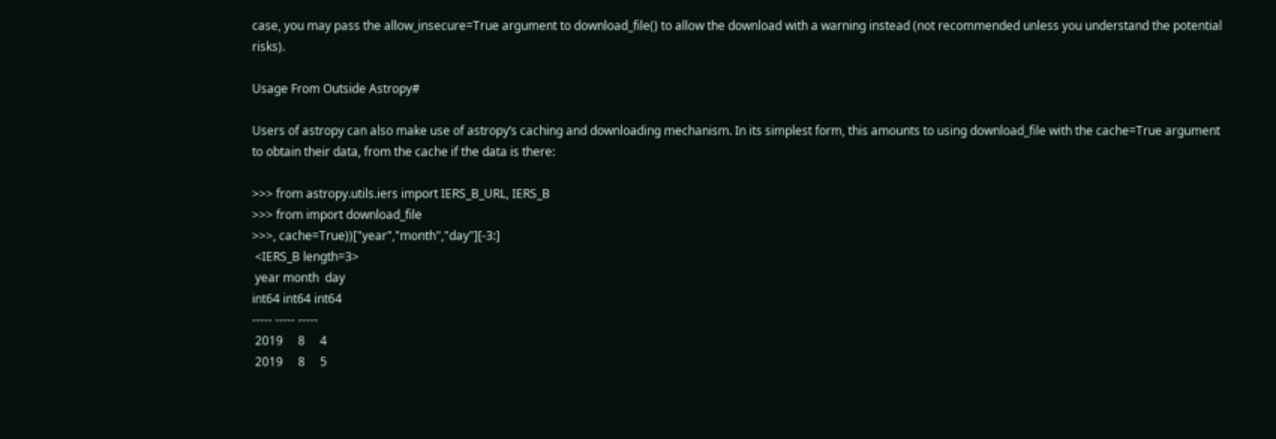case, you may pass the allow_insecure=True argument to download_file() to allow the download with a warning instead (not recommended unless you understand the potential risks).

Usage From Outside Astropy#

Users of astropy can also make use of astropy’s caching and downloading mechanism. In its simplest form, this amounts to using download_file with the cache=True argument to obtain their data, from the cache if the data is there:

>>> from astropy.utils.iers import IERS_B_URL, IERS_B
>>> from import download_file
>>>, cache=True))["year","month","day"][-3:]
 <IERS_B length=3>
 year month  day
int64 int64 int64
----- ----- -----
 2019     8     4
 2019     8     5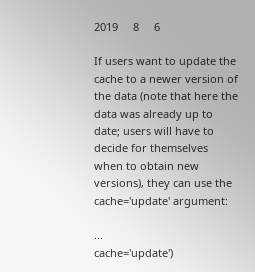2019     8     6

If users want to update the cache to a newer version of the data (note that here the data was already up to date; users will have to decide for themselves when to obtain new versions), they can use the cache='update' argument:

...                           cache='update')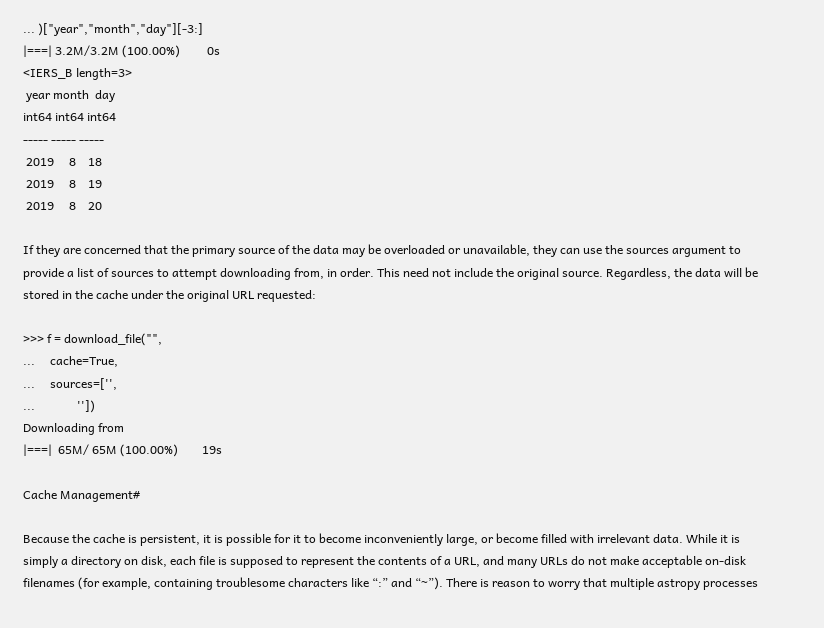... )["year","month","day"][-3:]
|===| 3.2M/3.2M (100.00%)         0s
<IERS_B length=3>
 year month  day
int64 int64 int64
----- ----- -----
 2019     8    18
 2019     8    19
 2019     8    20

If they are concerned that the primary source of the data may be overloaded or unavailable, they can use the sources argument to provide a list of sources to attempt downloading from, in order. This need not include the original source. Regardless, the data will be stored in the cache under the original URL requested:

>>> f = download_file("",
...     cache=True,
...     sources=['',
...              ''])
Downloading from
|===|  65M/ 65M (100.00%)        19s

Cache Management#

Because the cache is persistent, it is possible for it to become inconveniently large, or become filled with irrelevant data. While it is simply a directory on disk, each file is supposed to represent the contents of a URL, and many URLs do not make acceptable on-disk filenames (for example, containing troublesome characters like “:” and “~”). There is reason to worry that multiple astropy processes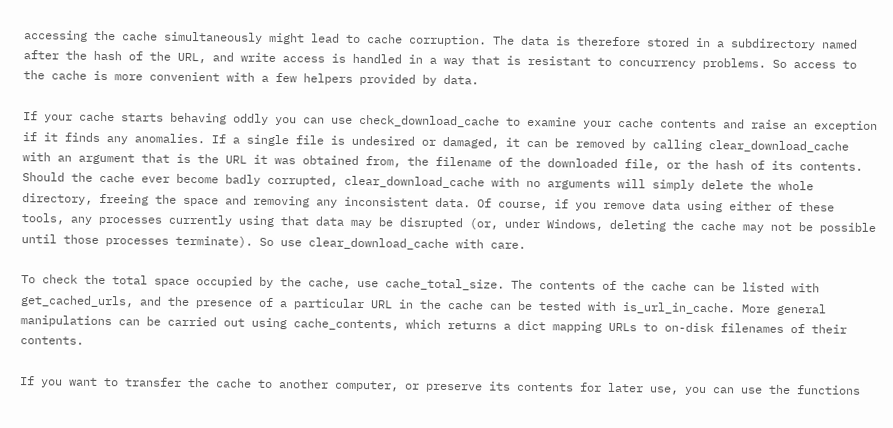accessing the cache simultaneously might lead to cache corruption. The data is therefore stored in a subdirectory named after the hash of the URL, and write access is handled in a way that is resistant to concurrency problems. So access to the cache is more convenient with a few helpers provided by data.

If your cache starts behaving oddly you can use check_download_cache to examine your cache contents and raise an exception if it finds any anomalies. If a single file is undesired or damaged, it can be removed by calling clear_download_cache with an argument that is the URL it was obtained from, the filename of the downloaded file, or the hash of its contents. Should the cache ever become badly corrupted, clear_download_cache with no arguments will simply delete the whole directory, freeing the space and removing any inconsistent data. Of course, if you remove data using either of these tools, any processes currently using that data may be disrupted (or, under Windows, deleting the cache may not be possible until those processes terminate). So use clear_download_cache with care.

To check the total space occupied by the cache, use cache_total_size. The contents of the cache can be listed with get_cached_urls, and the presence of a particular URL in the cache can be tested with is_url_in_cache. More general manipulations can be carried out using cache_contents, which returns a dict mapping URLs to on-disk filenames of their contents.

If you want to transfer the cache to another computer, or preserve its contents for later use, you can use the functions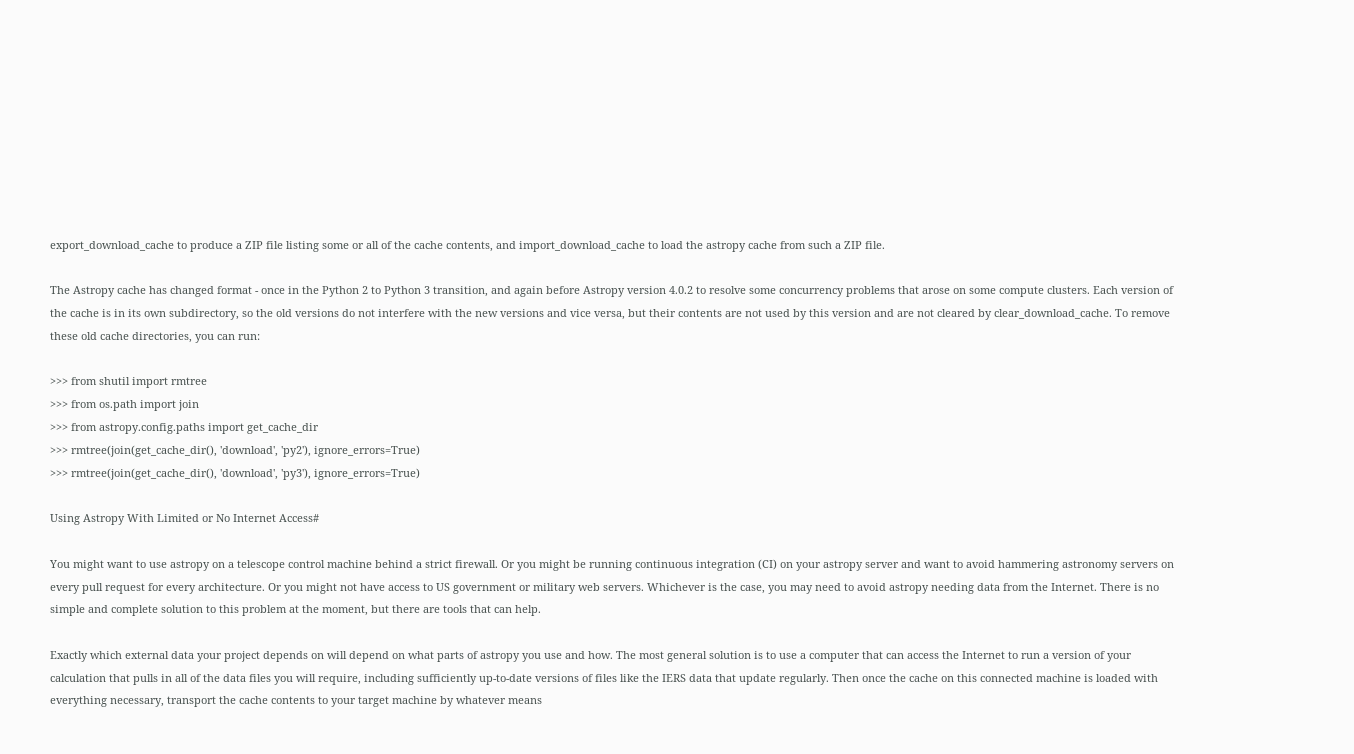export_download_cache to produce a ZIP file listing some or all of the cache contents, and import_download_cache to load the astropy cache from such a ZIP file.

The Astropy cache has changed format - once in the Python 2 to Python 3 transition, and again before Astropy version 4.0.2 to resolve some concurrency problems that arose on some compute clusters. Each version of the cache is in its own subdirectory, so the old versions do not interfere with the new versions and vice versa, but their contents are not used by this version and are not cleared by clear_download_cache. To remove these old cache directories, you can run:

>>> from shutil import rmtree
>>> from os.path import join
>>> from astropy.config.paths import get_cache_dir
>>> rmtree(join(get_cache_dir(), 'download', 'py2'), ignore_errors=True)
>>> rmtree(join(get_cache_dir(), 'download', 'py3'), ignore_errors=True)

Using Astropy With Limited or No Internet Access#

You might want to use astropy on a telescope control machine behind a strict firewall. Or you might be running continuous integration (CI) on your astropy server and want to avoid hammering astronomy servers on every pull request for every architecture. Or you might not have access to US government or military web servers. Whichever is the case, you may need to avoid astropy needing data from the Internet. There is no simple and complete solution to this problem at the moment, but there are tools that can help.

Exactly which external data your project depends on will depend on what parts of astropy you use and how. The most general solution is to use a computer that can access the Internet to run a version of your calculation that pulls in all of the data files you will require, including sufficiently up-to-date versions of files like the IERS data that update regularly. Then once the cache on this connected machine is loaded with everything necessary, transport the cache contents to your target machine by whatever means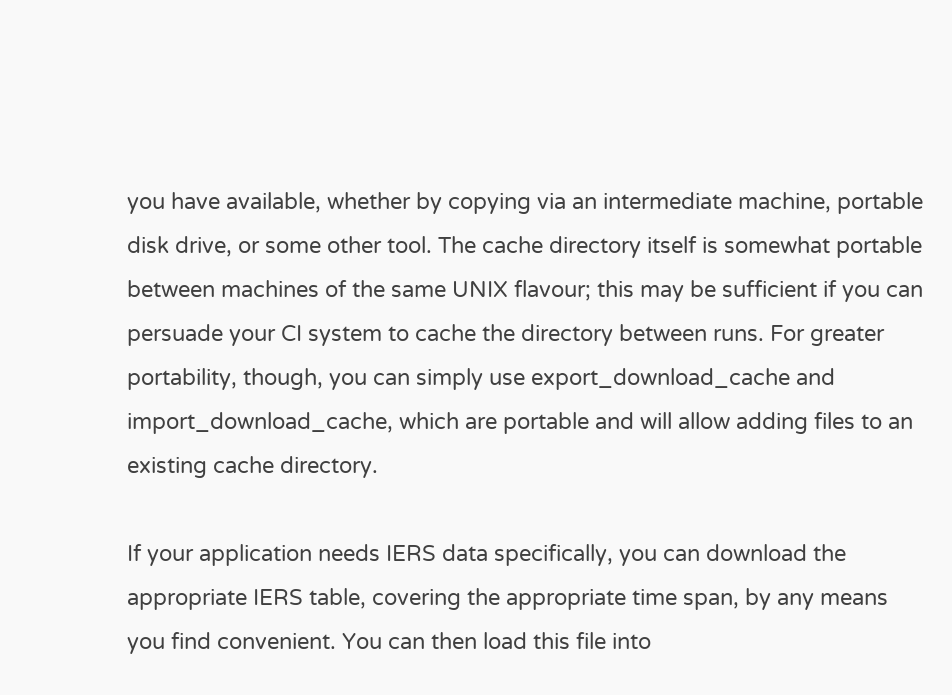you have available, whether by copying via an intermediate machine, portable disk drive, or some other tool. The cache directory itself is somewhat portable between machines of the same UNIX flavour; this may be sufficient if you can persuade your CI system to cache the directory between runs. For greater portability, though, you can simply use export_download_cache and import_download_cache, which are portable and will allow adding files to an existing cache directory.

If your application needs IERS data specifically, you can download the appropriate IERS table, covering the appropriate time span, by any means you find convenient. You can then load this file into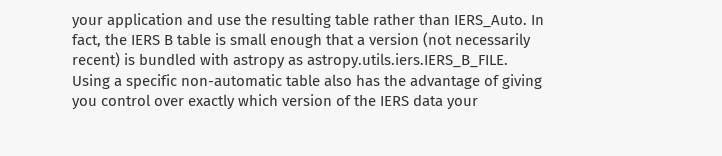your application and use the resulting table rather than IERS_Auto. In fact, the IERS B table is small enough that a version (not necessarily recent) is bundled with astropy as astropy.utils.iers.IERS_B_FILE. Using a specific non-automatic table also has the advantage of giving you control over exactly which version of the IERS data your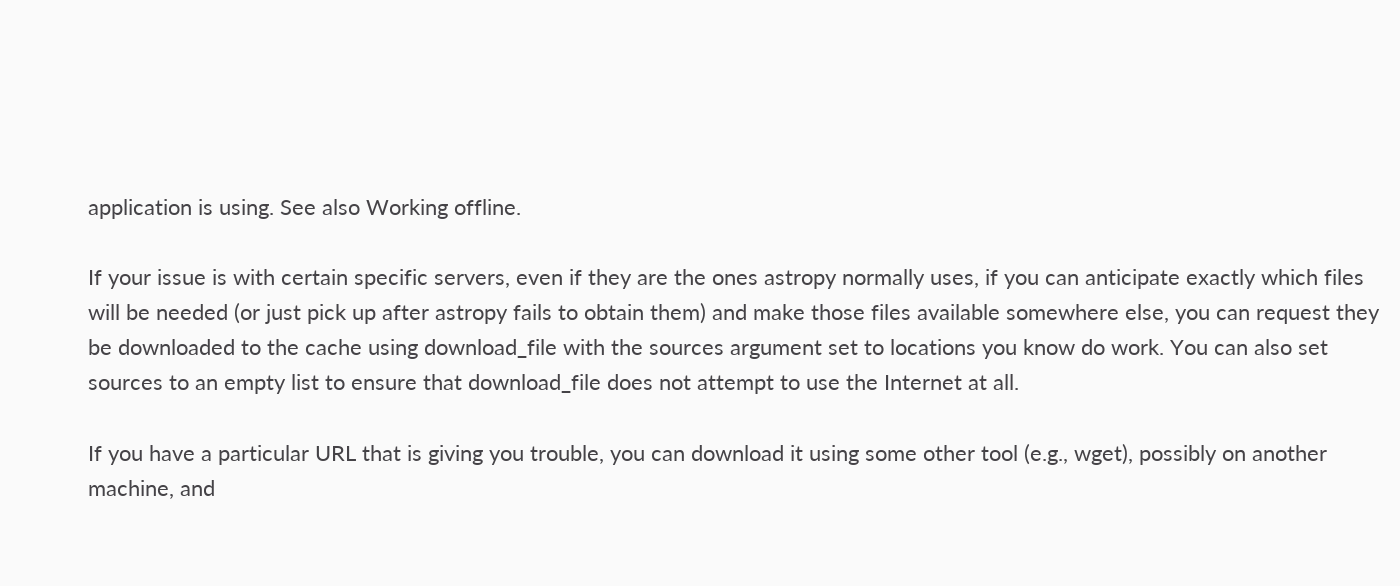application is using. See also Working offline.

If your issue is with certain specific servers, even if they are the ones astropy normally uses, if you can anticipate exactly which files will be needed (or just pick up after astropy fails to obtain them) and make those files available somewhere else, you can request they be downloaded to the cache using download_file with the sources argument set to locations you know do work. You can also set sources to an empty list to ensure that download_file does not attempt to use the Internet at all.

If you have a particular URL that is giving you trouble, you can download it using some other tool (e.g., wget), possibly on another machine, and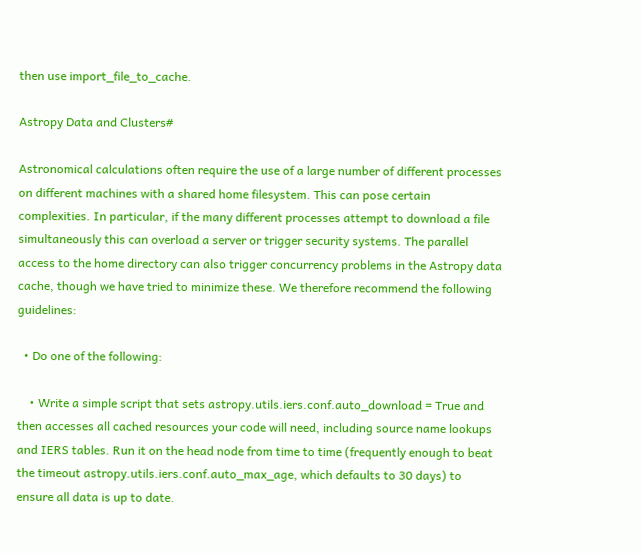then use import_file_to_cache.

Astropy Data and Clusters#

Astronomical calculations often require the use of a large number of different processes on different machines with a shared home filesystem. This can pose certain complexities. In particular, if the many different processes attempt to download a file simultaneously this can overload a server or trigger security systems. The parallel access to the home directory can also trigger concurrency problems in the Astropy data cache, though we have tried to minimize these. We therefore recommend the following guidelines:

  • Do one of the following:

    • Write a simple script that sets astropy.utils.iers.conf.auto_download = True and then accesses all cached resources your code will need, including source name lookups and IERS tables. Run it on the head node from time to time (frequently enough to beat the timeout astropy.utils.iers.conf.auto_max_age, which defaults to 30 days) to ensure all data is up to date.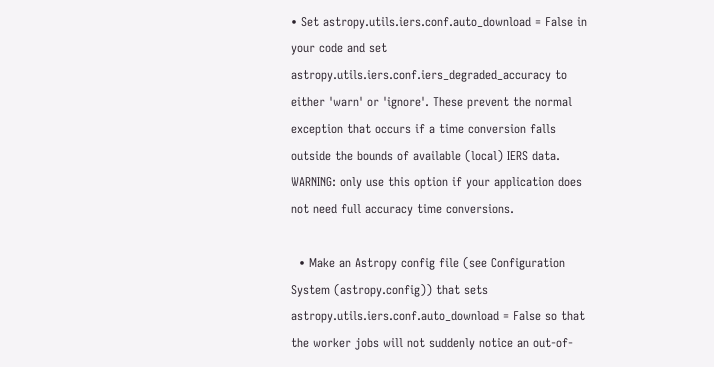• Set astropy.utils.iers.conf.auto_download = False in your code and set astropy.utils.iers.conf.iers_degraded_accuracy to either 'warn' or 'ignore'. These prevent the normal exception that occurs if a time conversion falls outside the bounds of available (local) IERS data. WARNING: only use this option if your application does not need full accuracy time conversions.

  • Make an Astropy config file (see Configuration System (astropy.config)) that sets astropy.utils.iers.conf.auto_download = False so that the worker jobs will not suddenly notice an out-of-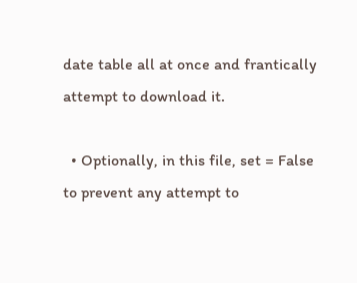date table all at once and frantically attempt to download it.

  • Optionally, in this file, set = False to prevent any attempt to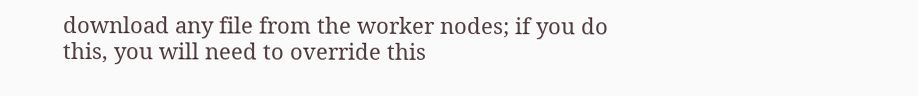download any file from the worker nodes; if you do this, you will need to override this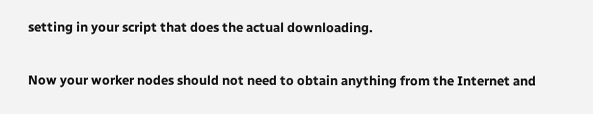setting in your script that does the actual downloading.

Now your worker nodes should not need to obtain anything from the Internet and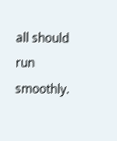all should run smoothly.